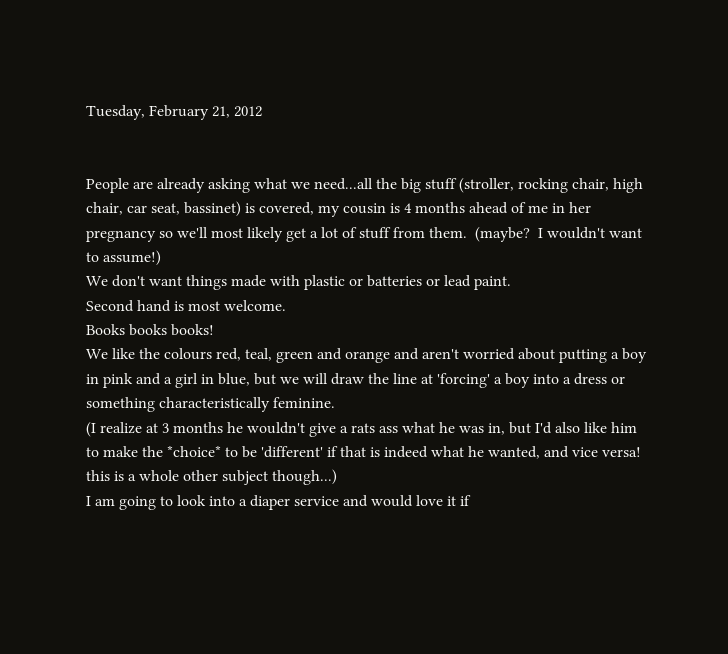Tuesday, February 21, 2012


People are already asking what we need...all the big stuff (stroller, rocking chair, high chair, car seat, bassinet) is covered, my cousin is 4 months ahead of me in her pregnancy so we'll most likely get a lot of stuff from them.  (maybe?  I wouldn't want to assume!)
We don't want things made with plastic or batteries or lead paint.
Second hand is most welcome.
Books books books!
We like the colours red, teal, green and orange and aren't worried about putting a boy in pink and a girl in blue, but we will draw the line at 'forcing' a boy into a dress or something characteristically feminine.
(I realize at 3 months he wouldn't give a rats ass what he was in, but I'd also like him to make the *choice* to be 'different' if that is indeed what he wanted, and vice versa!  this is a whole other subject though...)
I am going to look into a diaper service and would love it if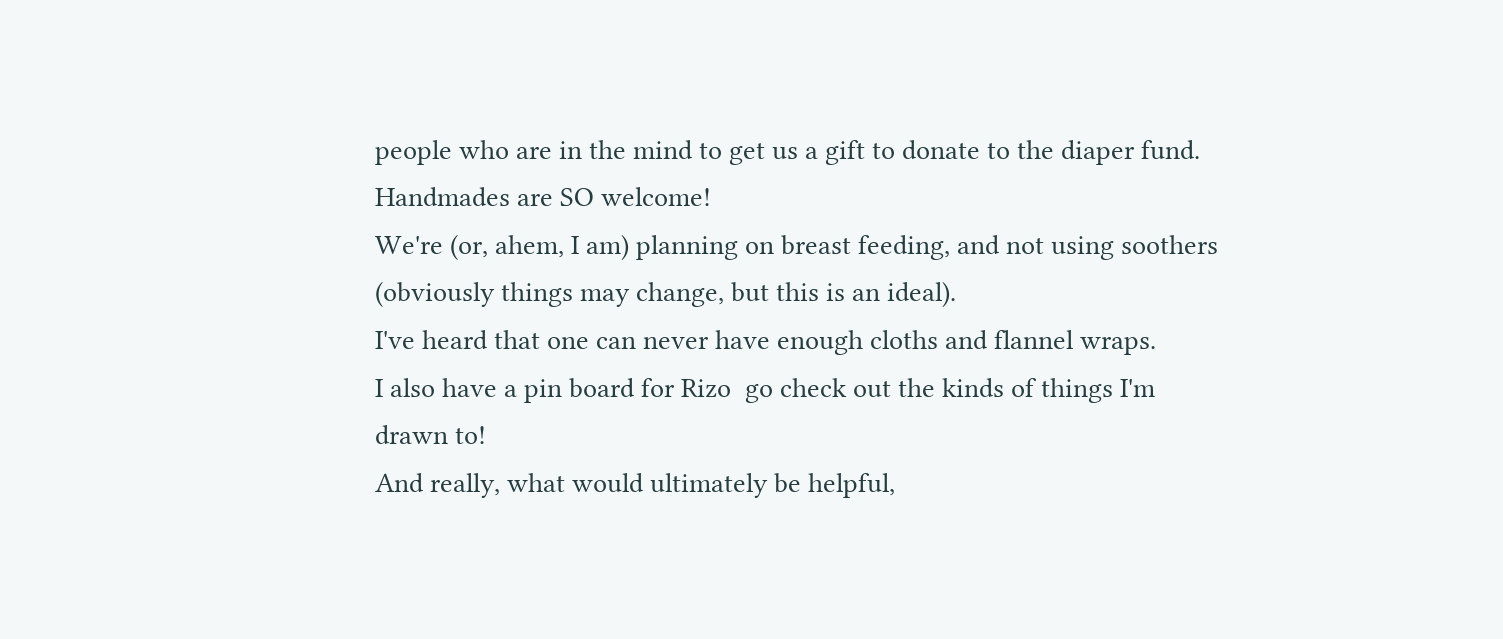people who are in the mind to get us a gift to donate to the diaper fund.
Handmades are SO welcome!
We're (or, ahem, I am) planning on breast feeding, and not using soothers (obviously things may change, but this is an ideal).
I've heard that one can never have enough cloths and flannel wraps.
I also have a pin board for Rizo  go check out the kinds of things I'm drawn to!
And really, what would ultimately be helpful,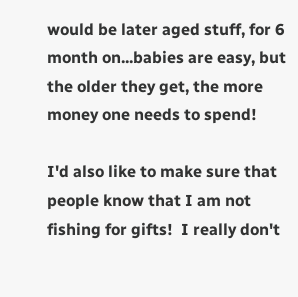would be later aged stuff, for 6 month on...babies are easy, but the older they get, the more money one needs to spend!

I'd also like to make sure that people know that I am not fishing for gifts!  I really don't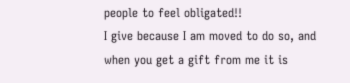people to feel obligated!!
I give because I am moved to do so, and when you get a gift from me it is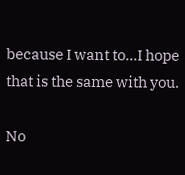because I want to...I hope that is the same with you.

No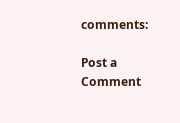comments:

Post a Comment